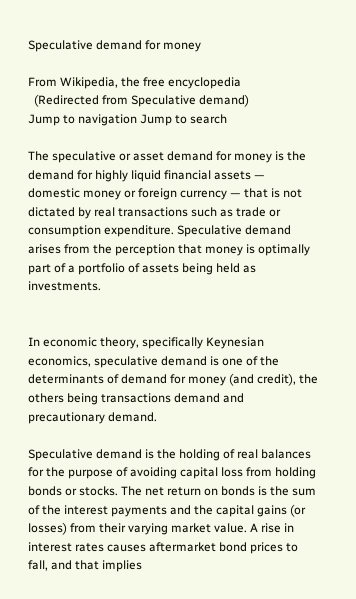Speculative demand for money

From Wikipedia, the free encyclopedia
  (Redirected from Speculative demand)
Jump to navigation Jump to search

The speculative or asset demand for money is the demand for highly liquid financial assets — domestic money or foreign currency — that is not dictated by real transactions such as trade or consumption expenditure. Speculative demand arises from the perception that money is optimally part of a portfolio of assets being held as investments.


In economic theory, specifically Keynesian economics, speculative demand is one of the determinants of demand for money (and credit), the others being transactions demand and precautionary demand.

Speculative demand is the holding of real balances for the purpose of avoiding capital loss from holding bonds or stocks. The net return on bonds is the sum of the interest payments and the capital gains (or losses) from their varying market value. A rise in interest rates causes aftermarket bond prices to fall, and that implies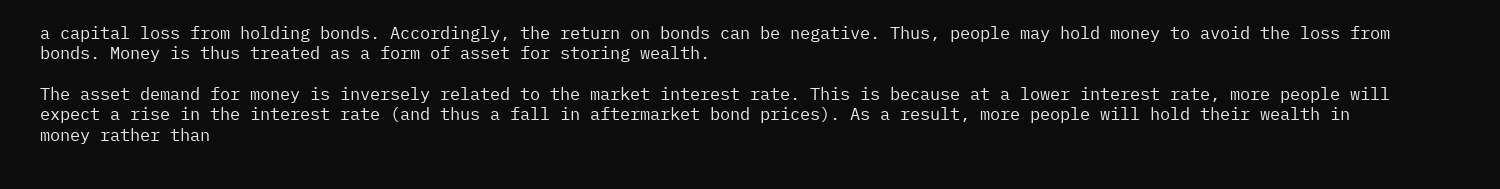a capital loss from holding bonds. Accordingly, the return on bonds can be negative. Thus, people may hold money to avoid the loss from bonds. Money is thus treated as a form of asset for storing wealth.

The asset demand for money is inversely related to the market interest rate. This is because at a lower interest rate, more people will expect a rise in the interest rate (and thus a fall in aftermarket bond prices). As a result, more people will hold their wealth in money rather than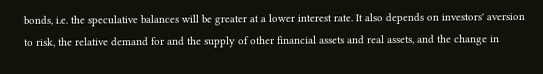bonds, i.e. the speculative balances will be greater at a lower interest rate. It also depends on investors' aversion to risk, the relative demand for and the supply of other financial assets and real assets, and the change in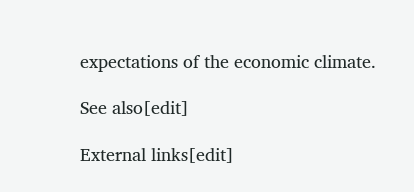expectations of the economic climate.

See also[edit]

External links[edit]